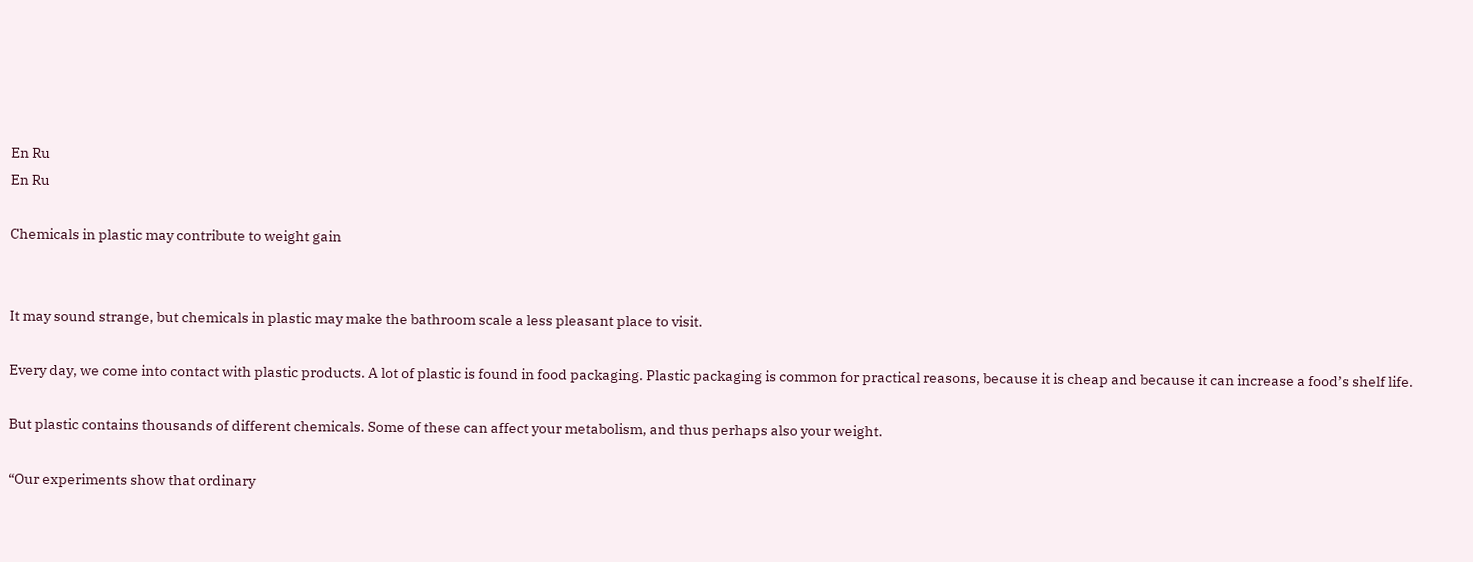En Ru
En Ru

Chemicals in plastic may contribute to weight gain


It may sound strange, but chemicals in plastic may make the bathroom scale a less pleasant place to visit.

Every day, we come into contact with plastic products. A lot of plastic is found in food packaging. Plastic packaging is common for practical reasons, because it is cheap and because it can increase a food’s shelf life.

But plastic contains thousands of different chemicals. Some of these can affect your metabolism, and thus perhaps also your weight.

“Our experiments show that ordinary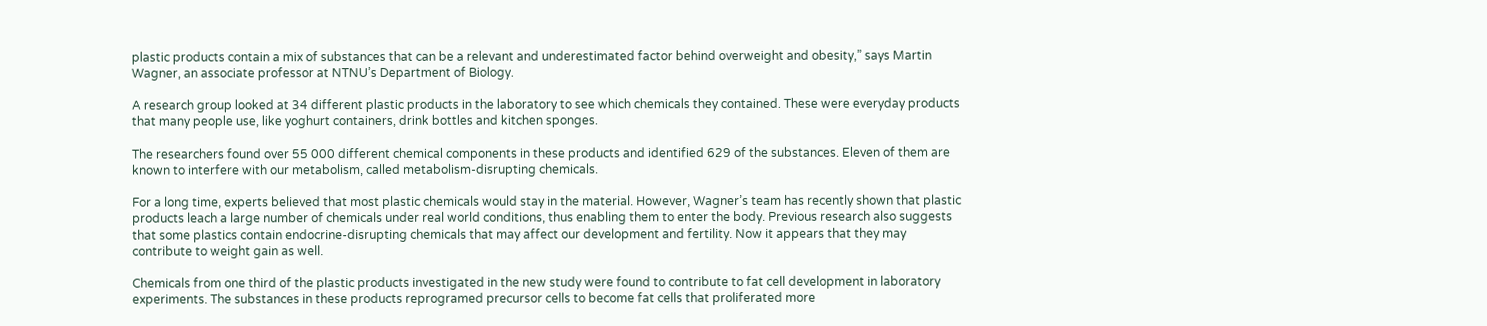plastic products contain a mix of substances that can be a relevant and underestimated factor behind overweight and obesity,” says Martin Wagner, an associate professor at NTNU’s Department of Biology.

A research group looked at 34 different plastic products in the laboratory to see which chemicals they contained. These were everyday products that many people use, like yoghurt containers, drink bottles and kitchen sponges.

The researchers found over 55 000 different chemical components in these products and identified 629 of the substances. Eleven of them are known to interfere with our metabolism, called metabolism-disrupting chemicals.

For a long time, experts believed that most plastic chemicals would stay in the material. However, Wagner’s team has recently shown that plastic products leach a large number of chemicals under real world conditions, thus enabling them to enter the body. Previous research also suggests that some plastics contain endocrine-disrupting chemicals that may affect our development and fertility. Now it appears that they may contribute to weight gain as well.

Chemicals from one third of the plastic products investigated in the new study were found to contribute to fat cell development in laboratory experiments. The substances in these products reprogramed precursor cells to become fat cells that proliferated more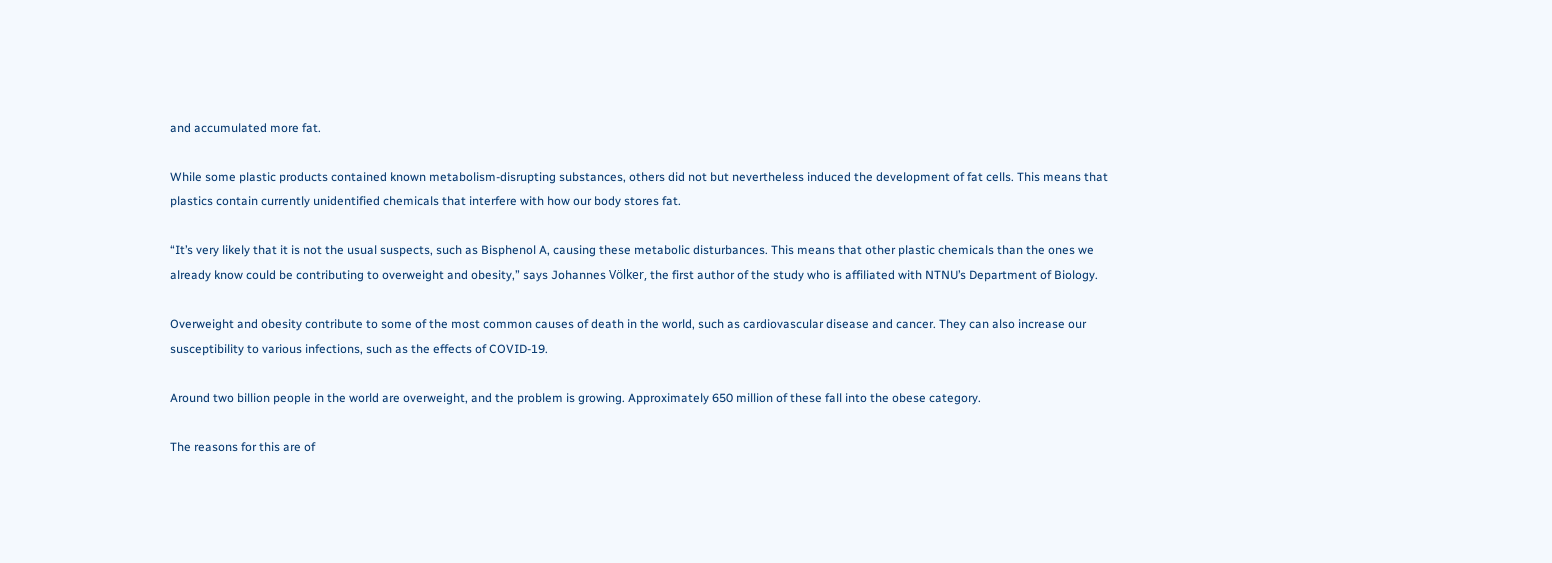and accumulated more fat.

While some plastic products contained known metabolism-disrupting substances, others did not but nevertheless induced the development of fat cells. This means that plastics contain currently unidentified chemicals that interfere with how our body stores fat.

“It’s very likely that it is not the usual suspects, such as Bisphenol A, causing these metabolic disturbances. This means that other plastic chemicals than the ones we already know could be contributing to overweight and obesity,” says Johannes Völker, the first author of the study who is affiliated with NTNU’s Department of Biology.

Overweight and obesity contribute to some of the most common causes of death in the world, such as cardiovascular disease and cancer. They can also increase our susceptibility to various infections, such as the effects of COVID-19.

Around two billion people in the world are overweight, and the problem is growing. Approximately 650 million of these fall into the obese category.

The reasons for this are of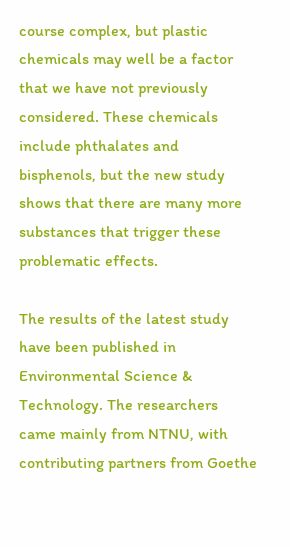course complex, but plastic chemicals may well be a factor that we have not previously considered. These chemicals include phthalates and bisphenols, but the new study shows that there are many more substances that trigger these problematic effects.

The results of the latest study have been published in Environmental Science & Technology. The researchers came mainly from NTNU, with contributing partners from Goethe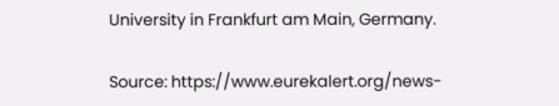University in Frankfurt am Main, Germany.

Source: https://www.eurekalert.org/news-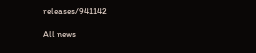releases/941142

All news